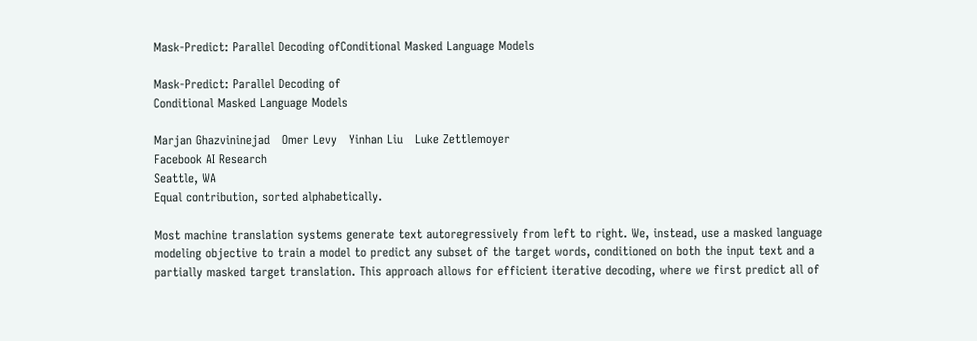Mask-Predict: Parallel Decoding ofConditional Masked Language Models

Mask-Predict: Parallel Decoding of
Conditional Masked Language Models

Marjan Ghazvininejad   Omer Levy   Yinhan Liu   Luke Zettlemoyer
Facebook AI Research
Seattle, WA
Equal contribution, sorted alphabetically.

Most machine translation systems generate text autoregressively from left to right. We, instead, use a masked language modeling objective to train a model to predict any subset of the target words, conditioned on both the input text and a partially masked target translation. This approach allows for efficient iterative decoding, where we first predict all of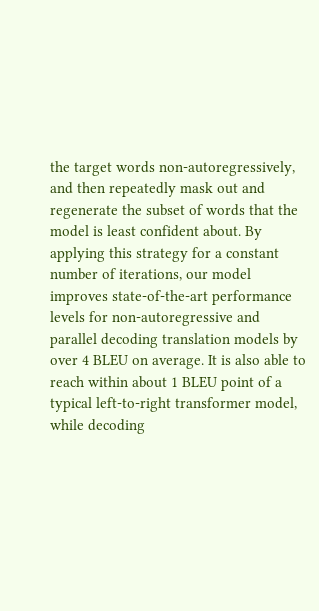the target words non-autoregressively, and then repeatedly mask out and regenerate the subset of words that the model is least confident about. By applying this strategy for a constant number of iterations, our model improves state-of-the-art performance levels for non-autoregressive and parallel decoding translation models by over 4 BLEU on average. It is also able to reach within about 1 BLEU point of a typical left-to-right transformer model, while decoding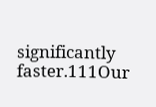significantly faster.111Our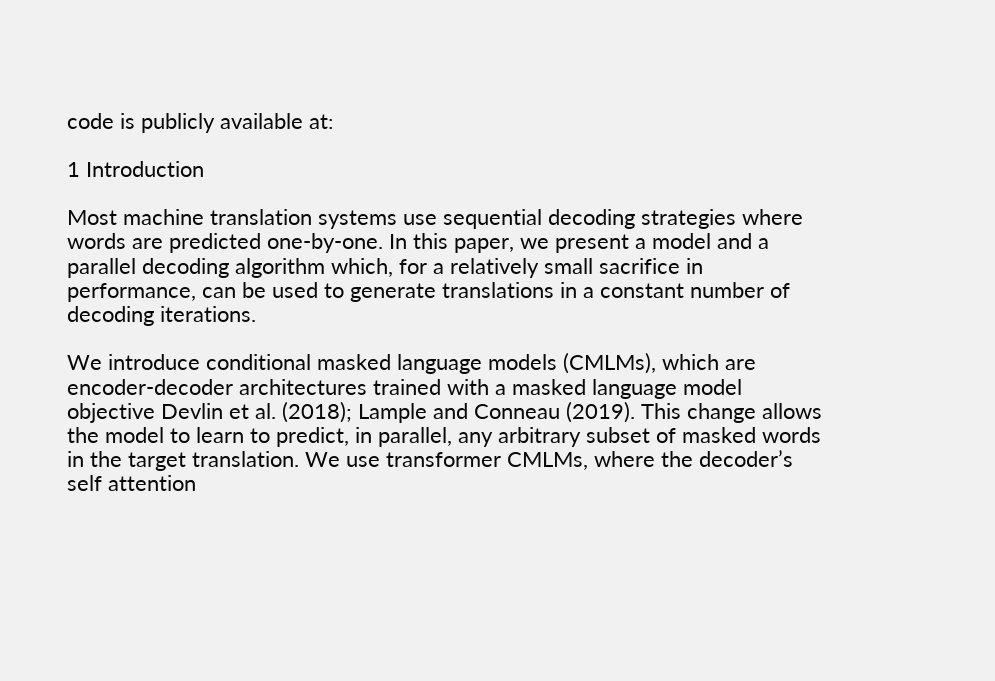code is publicly available at:

1 Introduction

Most machine translation systems use sequential decoding strategies where words are predicted one-by-one. In this paper, we present a model and a parallel decoding algorithm which, for a relatively small sacrifice in performance, can be used to generate translations in a constant number of decoding iterations.

We introduce conditional masked language models (CMLMs), which are encoder-decoder architectures trained with a masked language model objective Devlin et al. (2018); Lample and Conneau (2019). This change allows the model to learn to predict, in parallel, any arbitrary subset of masked words in the target translation. We use transformer CMLMs, where the decoder’s self attention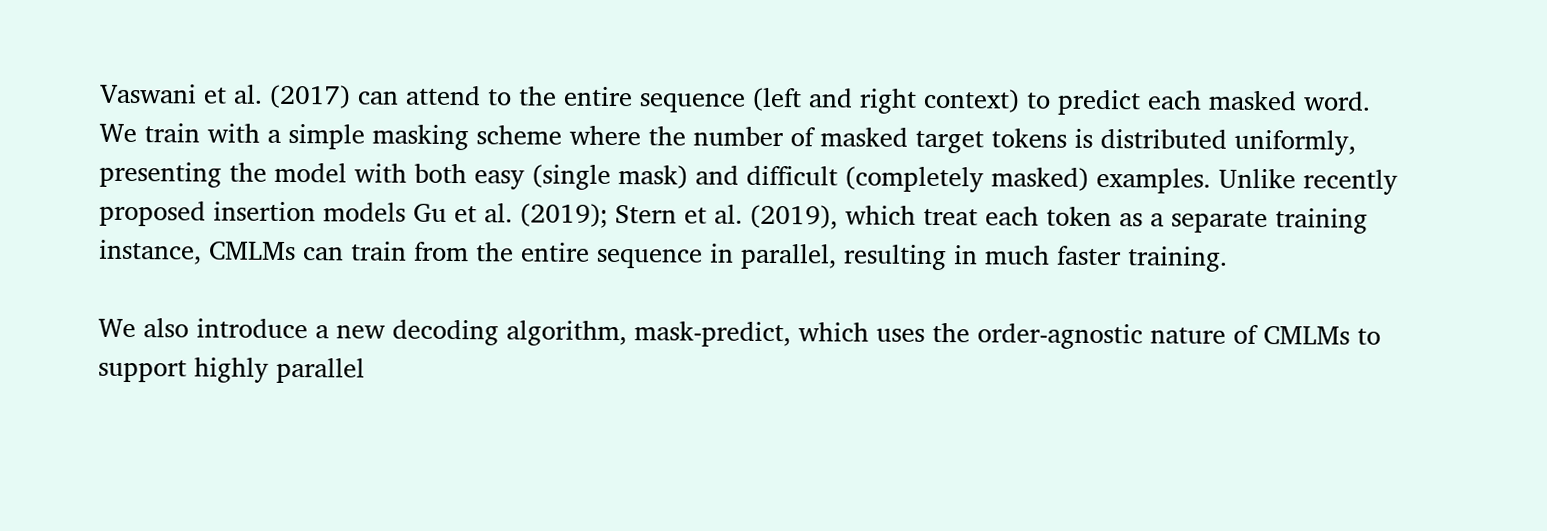Vaswani et al. (2017) can attend to the entire sequence (left and right context) to predict each masked word. We train with a simple masking scheme where the number of masked target tokens is distributed uniformly, presenting the model with both easy (single mask) and difficult (completely masked) examples. Unlike recently proposed insertion models Gu et al. (2019); Stern et al. (2019), which treat each token as a separate training instance, CMLMs can train from the entire sequence in parallel, resulting in much faster training.

We also introduce a new decoding algorithm, mask-predict, which uses the order-agnostic nature of CMLMs to support highly parallel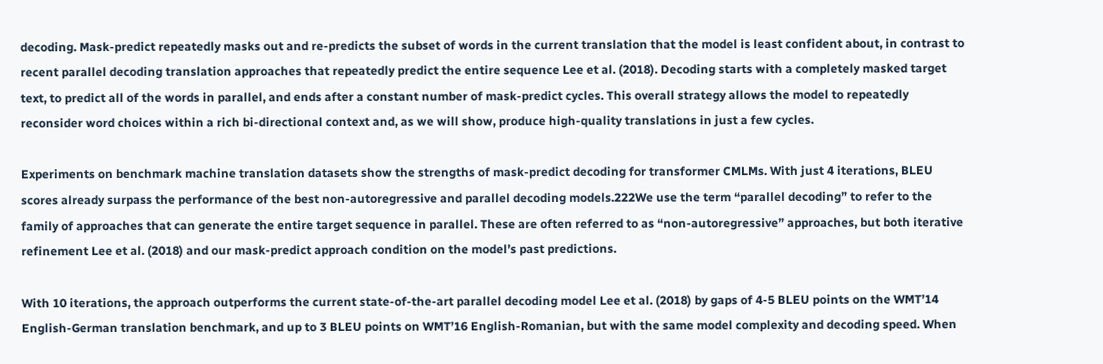decoding. Mask-predict repeatedly masks out and re-predicts the subset of words in the current translation that the model is least confident about, in contrast to recent parallel decoding translation approaches that repeatedly predict the entire sequence Lee et al. (2018). Decoding starts with a completely masked target text, to predict all of the words in parallel, and ends after a constant number of mask-predict cycles. This overall strategy allows the model to repeatedly reconsider word choices within a rich bi-directional context and, as we will show, produce high-quality translations in just a few cycles.

Experiments on benchmark machine translation datasets show the strengths of mask-predict decoding for transformer CMLMs. With just 4 iterations, BLEU scores already surpass the performance of the best non-autoregressive and parallel decoding models.222We use the term “parallel decoding” to refer to the family of approaches that can generate the entire target sequence in parallel. These are often referred to as “non-autoregressive” approaches, but both iterative refinement Lee et al. (2018) and our mask-predict approach condition on the model’s past predictions.

With 10 iterations, the approach outperforms the current state-of-the-art parallel decoding model Lee et al. (2018) by gaps of 4-5 BLEU points on the WMT’14 English-German translation benchmark, and up to 3 BLEU points on WMT’16 English-Romanian, but with the same model complexity and decoding speed. When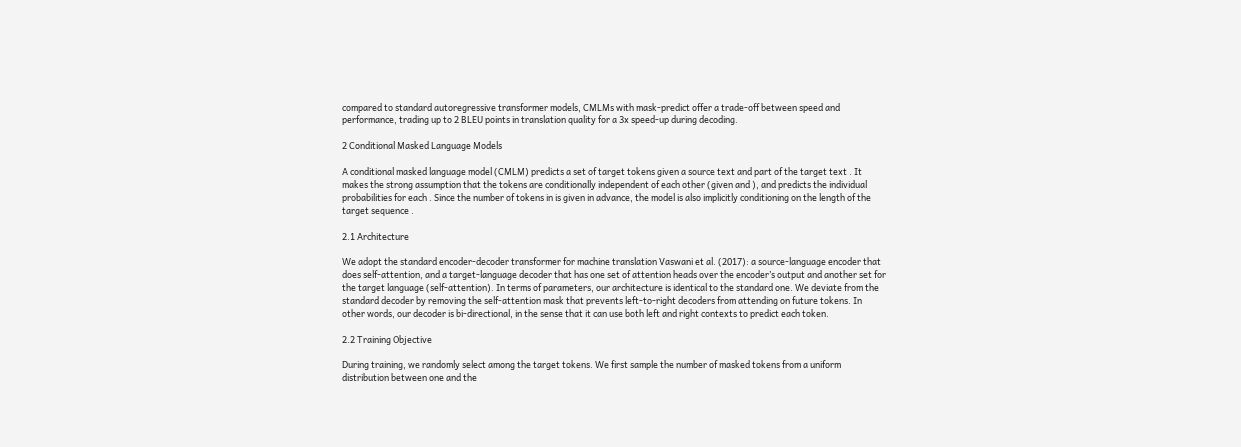compared to standard autoregressive transformer models, CMLMs with mask-predict offer a trade-off between speed and performance, trading up to 2 BLEU points in translation quality for a 3x speed-up during decoding.

2 Conditional Masked Language Models

A conditional masked language model (CMLM) predicts a set of target tokens given a source text and part of the target text . It makes the strong assumption that the tokens are conditionally independent of each other (given and ), and predicts the individual probabilities for each . Since the number of tokens in is given in advance, the model is also implicitly conditioning on the length of the target sequence .

2.1 Architecture

We adopt the standard encoder-decoder transformer for machine translation Vaswani et al. (2017): a source-language encoder that does self-attention, and a target-language decoder that has one set of attention heads over the encoder’s output and another set for the target language (self-attention). In terms of parameters, our architecture is identical to the standard one. We deviate from the standard decoder by removing the self-attention mask that prevents left-to-right decoders from attending on future tokens. In other words, our decoder is bi-directional, in the sense that it can use both left and right contexts to predict each token.

2.2 Training Objective

During training, we randomly select among the target tokens. We first sample the number of masked tokens from a uniform distribution between one and the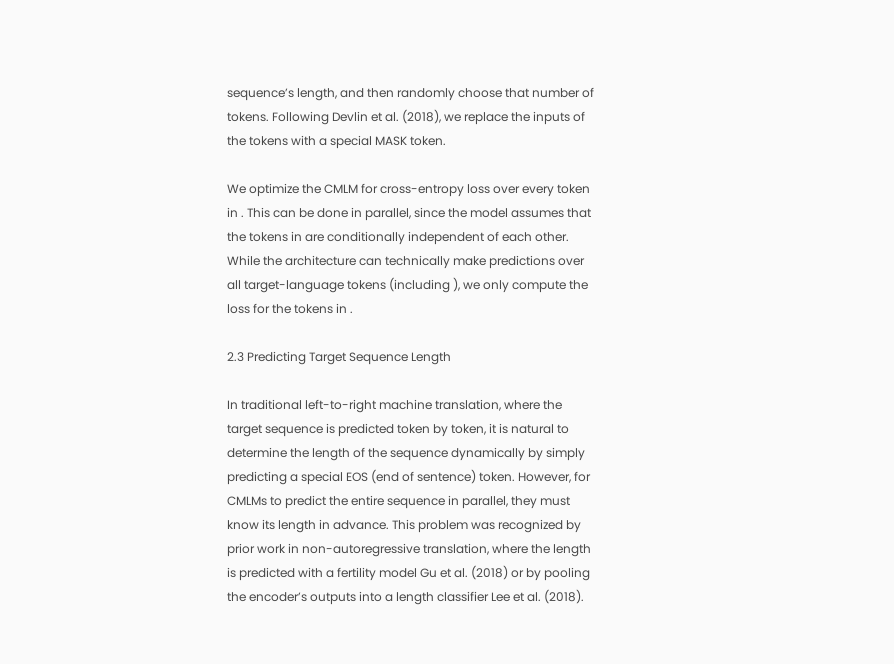sequence’s length, and then randomly choose that number of tokens. Following Devlin et al. (2018), we replace the inputs of the tokens with a special MASK token.

We optimize the CMLM for cross-entropy loss over every token in . This can be done in parallel, since the model assumes that the tokens in are conditionally independent of each other. While the architecture can technically make predictions over all target-language tokens (including ), we only compute the loss for the tokens in .

2.3 Predicting Target Sequence Length

In traditional left-to-right machine translation, where the target sequence is predicted token by token, it is natural to determine the length of the sequence dynamically by simply predicting a special EOS (end of sentence) token. However, for CMLMs to predict the entire sequence in parallel, they must know its length in advance. This problem was recognized by prior work in non-autoregressive translation, where the length is predicted with a fertility model Gu et al. (2018) or by pooling the encoder’s outputs into a length classifier Lee et al. (2018).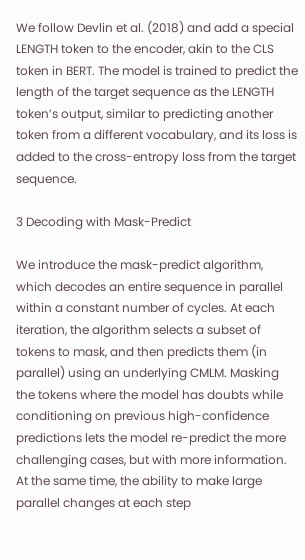We follow Devlin et al. (2018) and add a special LENGTH token to the encoder, akin to the CLS token in BERT. The model is trained to predict the length of the target sequence as the LENGTH token’s output, similar to predicting another token from a different vocabulary, and its loss is added to the cross-entropy loss from the target sequence.

3 Decoding with Mask-Predict

We introduce the mask-predict algorithm, which decodes an entire sequence in parallel within a constant number of cycles. At each iteration, the algorithm selects a subset of tokens to mask, and then predicts them (in parallel) using an underlying CMLM. Masking the tokens where the model has doubts while conditioning on previous high-confidence predictions lets the model re-predict the more challenging cases, but with more information. At the same time, the ability to make large parallel changes at each step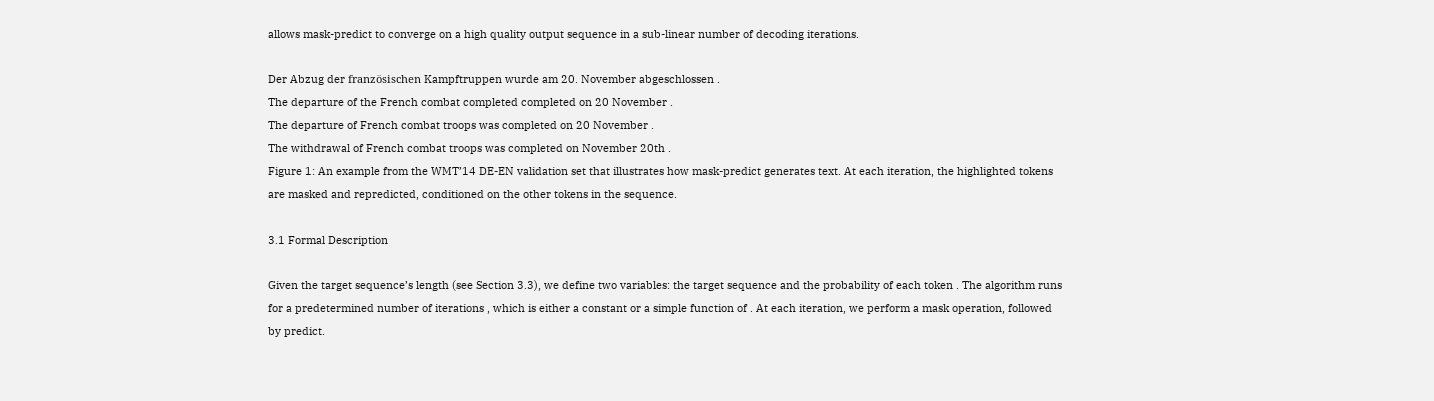allows mask-predict to converge on a high quality output sequence in a sub-linear number of decoding iterations.

Der Abzug der französischen Kampftruppen wurde am 20. November abgeschlossen .
The departure of the French combat completed completed on 20 November .
The departure of French combat troops was completed on 20 November .
The withdrawal of French combat troops was completed on November 20th .
Figure 1: An example from the WMT’14 DE-EN validation set that illustrates how mask-predict generates text. At each iteration, the highlighted tokens are masked and repredicted, conditioned on the other tokens in the sequence.

3.1 Formal Description

Given the target sequence’s length (see Section 3.3), we define two variables: the target sequence and the probability of each token . The algorithm runs for a predetermined number of iterations , which is either a constant or a simple function of . At each iteration, we perform a mask operation, followed by predict.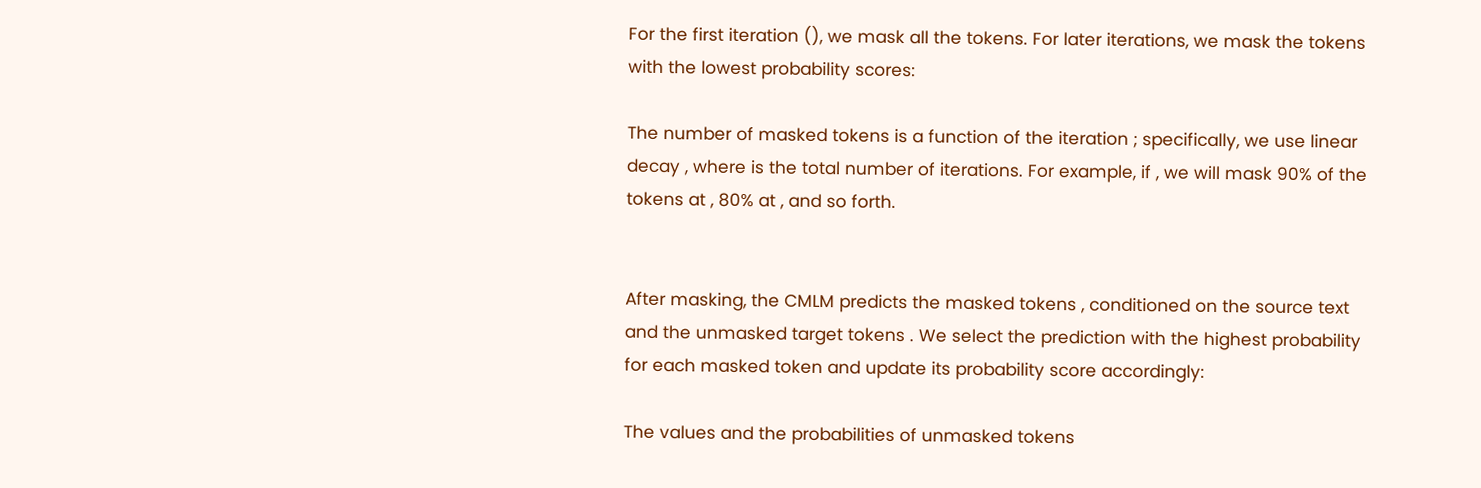For the first iteration (), we mask all the tokens. For later iterations, we mask the tokens with the lowest probability scores:

The number of masked tokens is a function of the iteration ; specifically, we use linear decay , where is the total number of iterations. For example, if , we will mask 90% of the tokens at , 80% at , and so forth.


After masking, the CMLM predicts the masked tokens , conditioned on the source text and the unmasked target tokens . We select the prediction with the highest probability for each masked token and update its probability score accordingly:

The values and the probabilities of unmasked tokens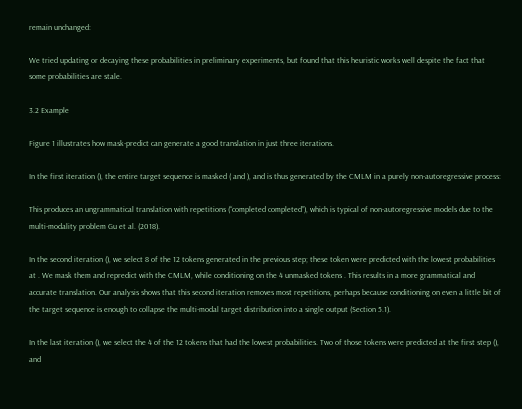remain unchanged:

We tried updating or decaying these probabilities in preliminary experiments, but found that this heuristic works well despite the fact that some probabilities are stale.

3.2 Example

Figure 1 illustrates how mask-predict can generate a good translation in just three iterations.

In the first iteration (), the entire target sequence is masked ( and ), and is thus generated by the CMLM in a purely non-autoregressive process:

This produces an ungrammatical translation with repetitions (“completed completed”), which is typical of non-autoregressive models due to the multi-modality problem Gu et al. (2018).

In the second iteration (), we select 8 of the 12 tokens generated in the previous step; these token were predicted with the lowest probabilities at . We mask them and repredict with the CMLM, while conditioning on the 4 unmasked tokens . This results in a more grammatical and accurate translation. Our analysis shows that this second iteration removes most repetitions, perhaps because conditioning on even a little bit of the target sequence is enough to collapse the multi-modal target distribution into a single output (Section 5.1).

In the last iteration (), we select the 4 of the 12 tokens that had the lowest probabilities. Two of those tokens were predicted at the first step (), and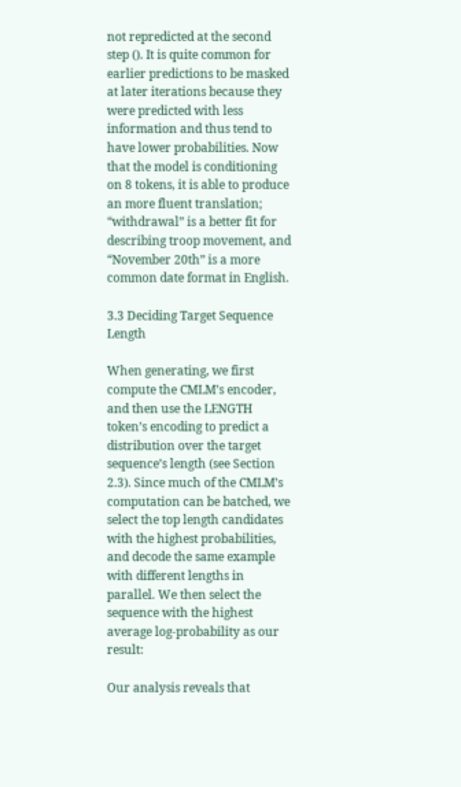not repredicted at the second step (). It is quite common for earlier predictions to be masked at later iterations because they were predicted with less information and thus tend to have lower probabilities. Now that the model is conditioning on 8 tokens, it is able to produce an more fluent translation; “withdrawal” is a better fit for describing troop movement, and “November 20th” is a more common date format in English.

3.3 Deciding Target Sequence Length

When generating, we first compute the CMLM’s encoder, and then use the LENGTH token’s encoding to predict a distribution over the target sequence’s length (see Section 2.3). Since much of the CMLM’s computation can be batched, we select the top length candidates with the highest probabilities, and decode the same example with different lengths in parallel. We then select the sequence with the highest average log-probability as our result:

Our analysis reveals that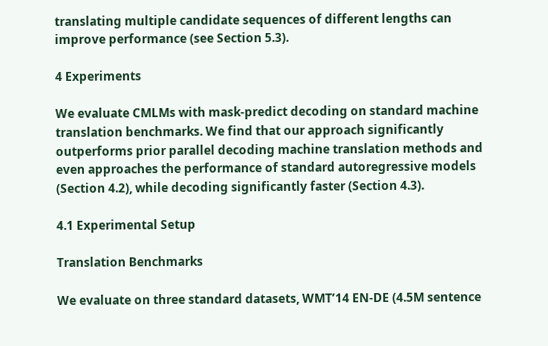translating multiple candidate sequences of different lengths can improve performance (see Section 5.3).

4 Experiments

We evaluate CMLMs with mask-predict decoding on standard machine translation benchmarks. We find that our approach significantly outperforms prior parallel decoding machine translation methods and even approaches the performance of standard autoregressive models (Section 4.2), while decoding significantly faster (Section 4.3).

4.1 Experimental Setup

Translation Benchmarks

We evaluate on three standard datasets, WMT’14 EN-DE (4.5M sentence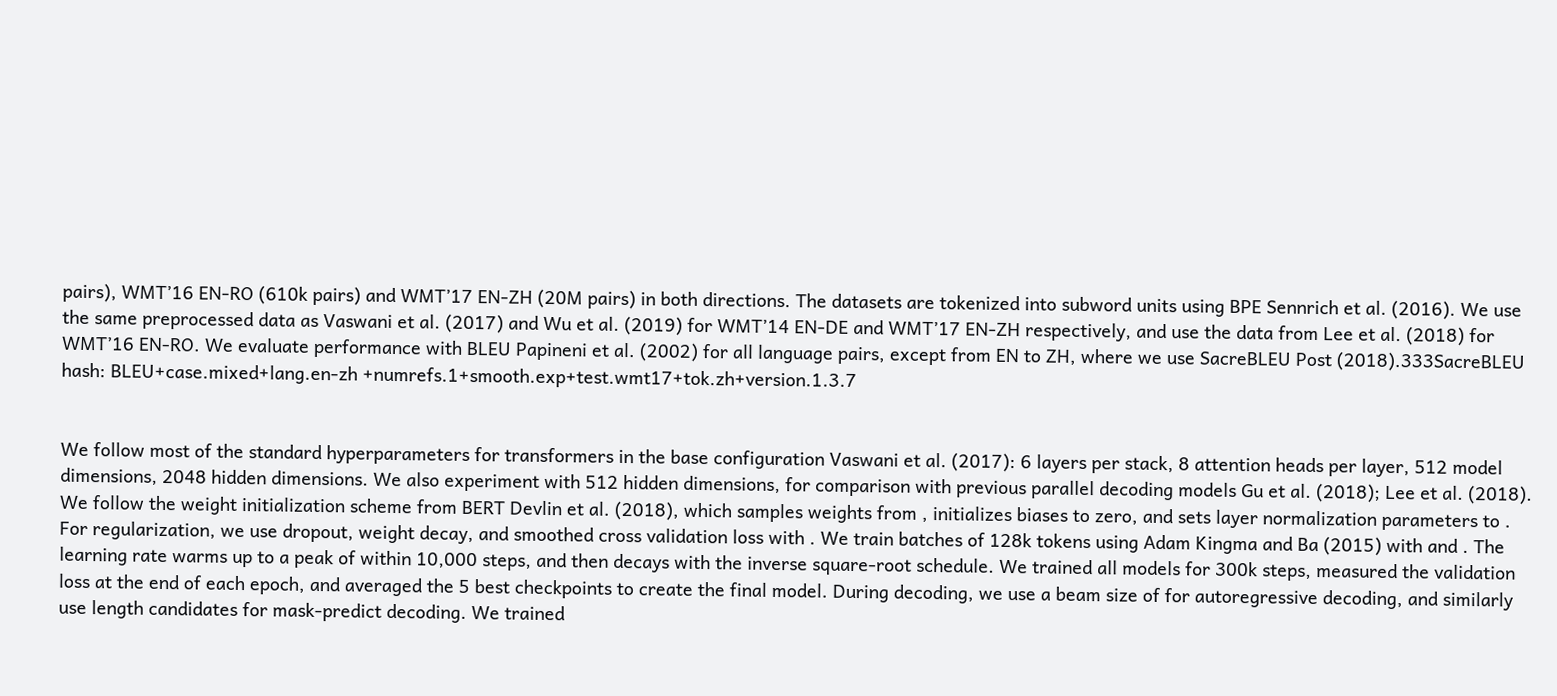pairs), WMT’16 EN-RO (610k pairs) and WMT’17 EN-ZH (20M pairs) in both directions. The datasets are tokenized into subword units using BPE Sennrich et al. (2016). We use the same preprocessed data as Vaswani et al. (2017) and Wu et al. (2019) for WMT’14 EN-DE and WMT’17 EN-ZH respectively, and use the data from Lee et al. (2018) for WMT’16 EN-RO. We evaluate performance with BLEU Papineni et al. (2002) for all language pairs, except from EN to ZH, where we use SacreBLEU Post (2018).333SacreBLEU hash: BLEU+case.mixed+lang.en-zh +numrefs.1+smooth.exp+test.wmt17+tok.zh+version.1.3.7


We follow most of the standard hyperparameters for transformers in the base configuration Vaswani et al. (2017): 6 layers per stack, 8 attention heads per layer, 512 model dimensions, 2048 hidden dimensions. We also experiment with 512 hidden dimensions, for comparison with previous parallel decoding models Gu et al. (2018); Lee et al. (2018). We follow the weight initialization scheme from BERT Devlin et al. (2018), which samples weights from , initializes biases to zero, and sets layer normalization parameters to . For regularization, we use dropout, weight decay, and smoothed cross validation loss with . We train batches of 128k tokens using Adam Kingma and Ba (2015) with and . The learning rate warms up to a peak of within 10,000 steps, and then decays with the inverse square-root schedule. We trained all models for 300k steps, measured the validation loss at the end of each epoch, and averaged the 5 best checkpoints to create the final model. During decoding, we use a beam size of for autoregressive decoding, and similarly use length candidates for mask-predict decoding. We trained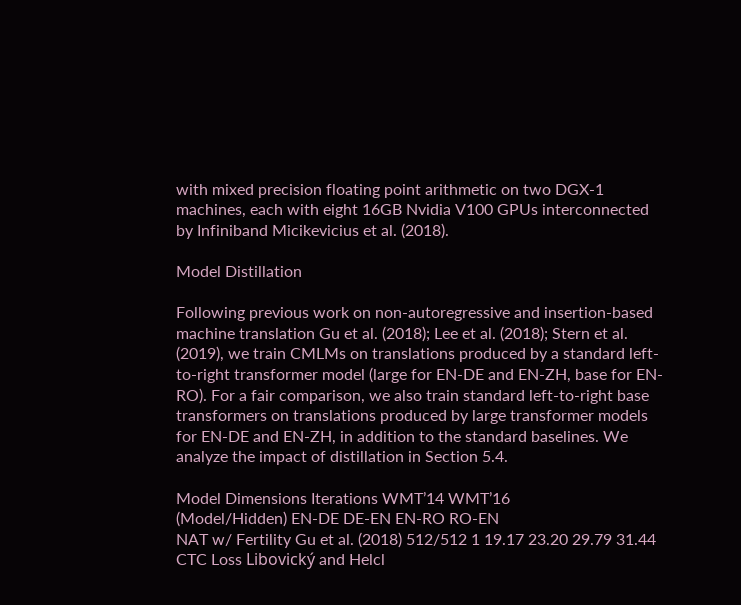with mixed precision floating point arithmetic on two DGX-1 machines, each with eight 16GB Nvidia V100 GPUs interconnected by Infiniband Micikevicius et al. (2018).

Model Distillation

Following previous work on non-autoregressive and insertion-based machine translation Gu et al. (2018); Lee et al. (2018); Stern et al. (2019), we train CMLMs on translations produced by a standard left-to-right transformer model (large for EN-DE and EN-ZH, base for EN-RO). For a fair comparison, we also train standard left-to-right base transformers on translations produced by large transformer models for EN-DE and EN-ZH, in addition to the standard baselines. We analyze the impact of distillation in Section 5.4.

Model Dimensions Iterations WMT’14 WMT’16
(Model/Hidden) EN-DE DE-EN EN-RO RO-EN
NAT w/ Fertility Gu et al. (2018) 512/512 1 19.17 23.20 29.79 31.44
CTC Loss Libovický and Helcl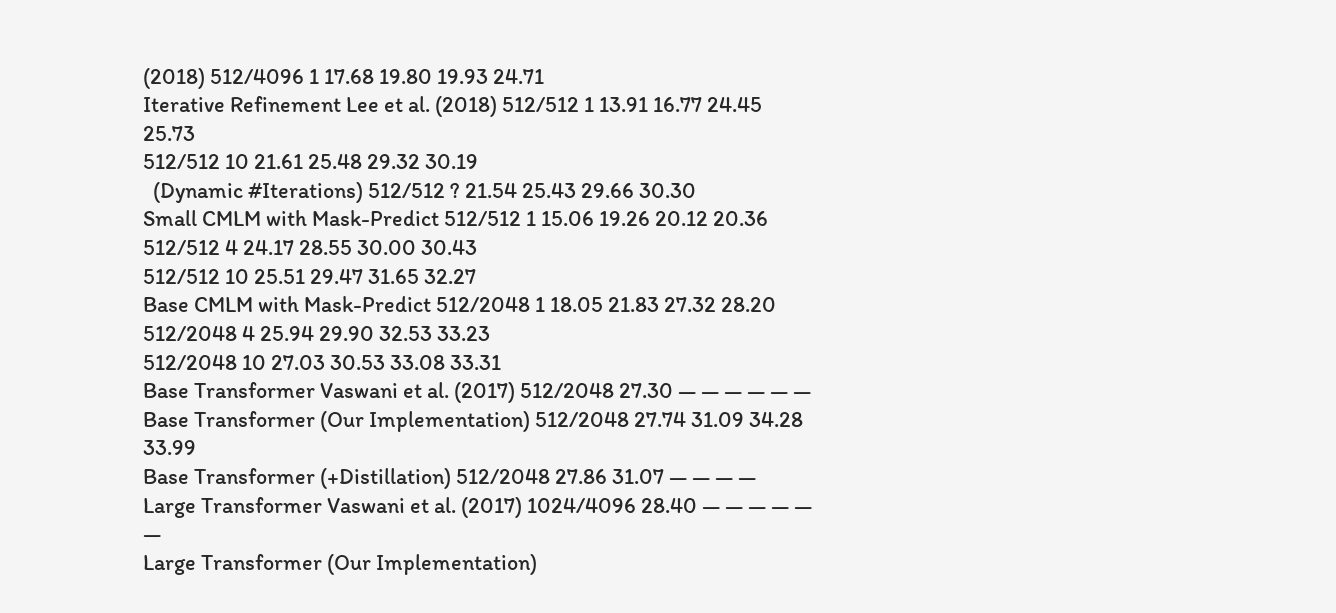(2018) 512/4096 1 17.68 19.80 19.93 24.71
Iterative Refinement Lee et al. (2018) 512/512 1 13.91 16.77 24.45 25.73
512/512 10 21.61 25.48 29.32 30.19
  (Dynamic #Iterations) 512/512 ? 21.54 25.43 29.66 30.30
Small CMLM with Mask-Predict 512/512 1 15.06 19.26 20.12 20.36
512/512 4 24.17 28.55 30.00 30.43
512/512 10 25.51 29.47 31.65 32.27
Base CMLM with Mask-Predict 512/2048 1 18.05 21.83 27.32 28.20
512/2048 4 25.94 29.90 32.53 33.23
512/2048 10 27.03 30.53 33.08 33.31
Base Transformer Vaswani et al. (2017) 512/2048 27.30 — — — — — —
Base Transformer (Our Implementation) 512/2048 27.74 31.09 34.28 33.99
Base Transformer (+Distillation) 512/2048 27.86 31.07 — — — —
Large Transformer Vaswani et al. (2017) 1024/4096 28.40 — — — — — —
Large Transformer (Our Implementation)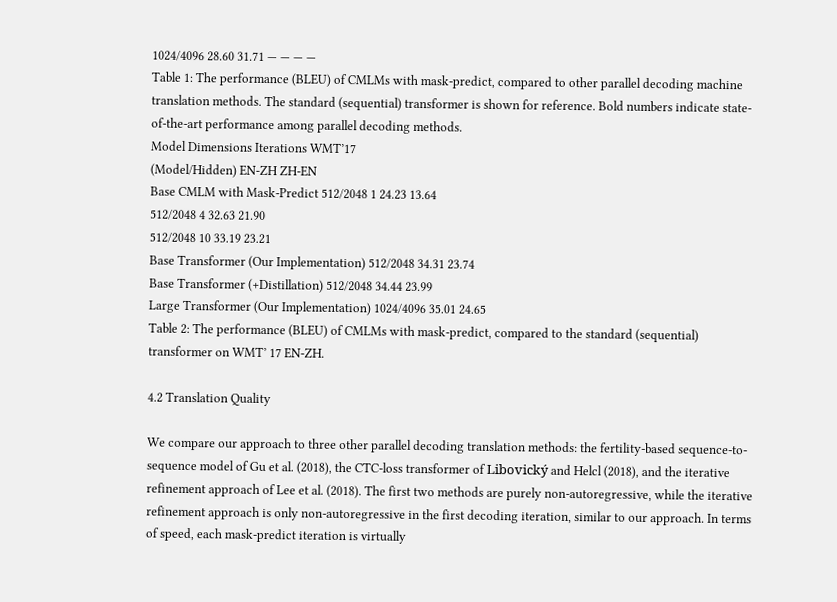1024/4096 28.60 31.71 — — — —
Table 1: The performance (BLEU) of CMLMs with mask-predict, compared to other parallel decoding machine translation methods. The standard (sequential) transformer is shown for reference. Bold numbers indicate state-of-the-art performance among parallel decoding methods.
Model Dimensions Iterations WMT’17
(Model/Hidden) EN-ZH ZH-EN
Base CMLM with Mask-Predict 512/2048 1 24.23 13.64
512/2048 4 32.63 21.90
512/2048 10 33.19 23.21
Base Transformer (Our Implementation) 512/2048 34.31 23.74
Base Transformer (+Distillation) 512/2048 34.44 23.99
Large Transformer (Our Implementation) 1024/4096 35.01 24.65
Table 2: The performance (BLEU) of CMLMs with mask-predict, compared to the standard (sequential) transformer on WMT’ 17 EN-ZH.

4.2 Translation Quality

We compare our approach to three other parallel decoding translation methods: the fertility-based sequence-to-sequence model of Gu et al. (2018), the CTC-loss transformer of Libovický and Helcl (2018), and the iterative refinement approach of Lee et al. (2018). The first two methods are purely non-autoregressive, while the iterative refinement approach is only non-autoregressive in the first decoding iteration, similar to our approach. In terms of speed, each mask-predict iteration is virtually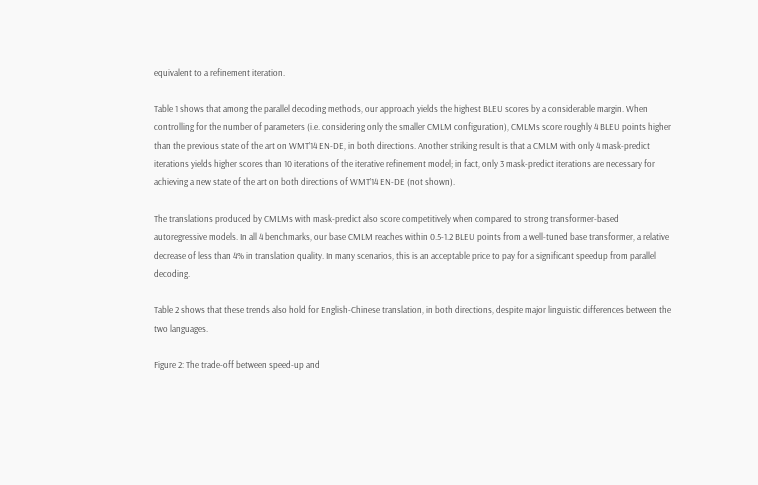equivalent to a refinement iteration.

Table 1 shows that among the parallel decoding methods, our approach yields the highest BLEU scores by a considerable margin. When controlling for the number of parameters (i.e. considering only the smaller CMLM configuration), CMLMs score roughly 4 BLEU points higher than the previous state of the art on WMT’14 EN-DE, in both directions. Another striking result is that a CMLM with only 4 mask-predict iterations yields higher scores than 10 iterations of the iterative refinement model; in fact, only 3 mask-predict iterations are necessary for achieving a new state of the art on both directions of WMT’14 EN-DE (not shown).

The translations produced by CMLMs with mask-predict also score competitively when compared to strong transformer-based autoregressive models. In all 4 benchmarks, our base CMLM reaches within 0.5-1.2 BLEU points from a well-tuned base transformer, a relative decrease of less than 4% in translation quality. In many scenarios, this is an acceptable price to pay for a significant speedup from parallel decoding.

Table 2 shows that these trends also hold for English-Chinese translation, in both directions, despite major linguistic differences between the two languages.

Figure 2: The trade-off between speed-up and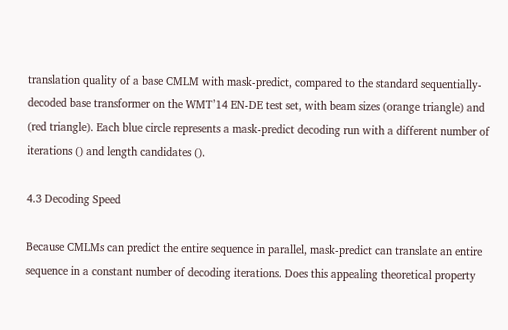translation quality of a base CMLM with mask-predict, compared to the standard sequentially-decoded base transformer on the WMT’14 EN-DE test set, with beam sizes (orange triangle) and (red triangle). Each blue circle represents a mask-predict decoding run with a different number of iterations () and length candidates ().

4.3 Decoding Speed

Because CMLMs can predict the entire sequence in parallel, mask-predict can translate an entire sequence in a constant number of decoding iterations. Does this appealing theoretical property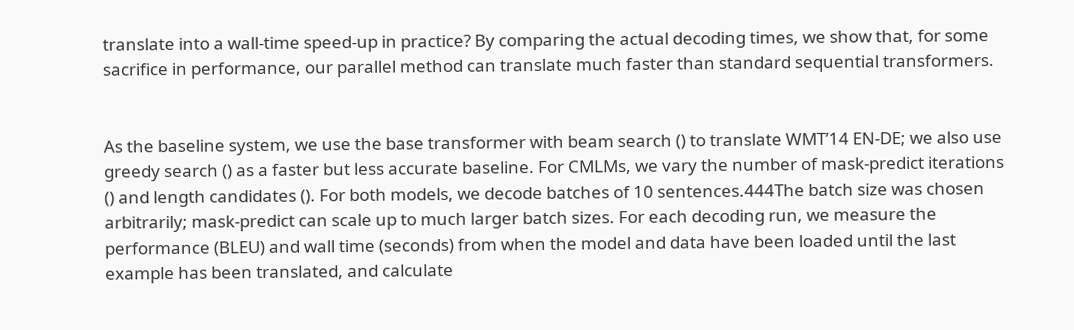translate into a wall-time speed-up in practice? By comparing the actual decoding times, we show that, for some sacrifice in performance, our parallel method can translate much faster than standard sequential transformers.


As the baseline system, we use the base transformer with beam search () to translate WMT’14 EN-DE; we also use greedy search () as a faster but less accurate baseline. For CMLMs, we vary the number of mask-predict iterations () and length candidates (). For both models, we decode batches of 10 sentences.444The batch size was chosen arbitrarily; mask-predict can scale up to much larger batch sizes. For each decoding run, we measure the performance (BLEU) and wall time (seconds) from when the model and data have been loaded until the last example has been translated, and calculate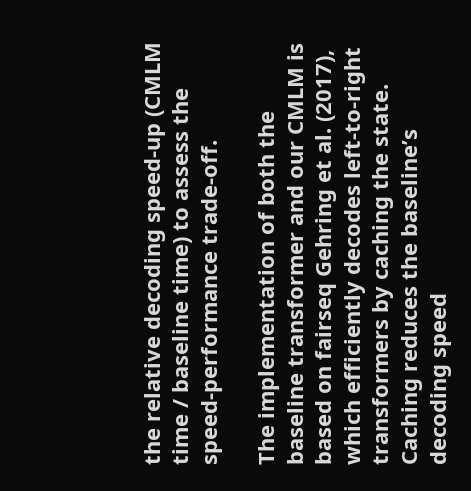the relative decoding speed-up (CMLM time / baseline time) to assess the speed-performance trade-off.

The implementation of both the baseline transformer and our CMLM is based on fairseq Gehring et al. (2017), which efficiently decodes left-to-right transformers by caching the state. Caching reduces the baseline’s decoding speed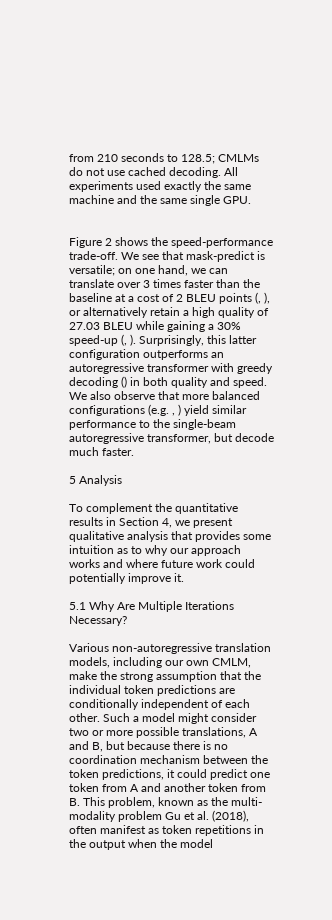from 210 seconds to 128.5; CMLMs do not use cached decoding. All experiments used exactly the same machine and the same single GPU.


Figure 2 shows the speed-performance trade-off. We see that mask-predict is versatile; on one hand, we can translate over 3 times faster than the baseline at a cost of 2 BLEU points (, ), or alternatively retain a high quality of 27.03 BLEU while gaining a 30% speed-up (, ). Surprisingly, this latter configuration outperforms an autoregressive transformer with greedy decoding () in both quality and speed. We also observe that more balanced configurations (e.g. , ) yield similar performance to the single-beam autoregressive transformer, but decode much faster.

5 Analysis

To complement the quantitative results in Section 4, we present qualitative analysis that provides some intuition as to why our approach works and where future work could potentially improve it.

5.1 Why Are Multiple Iterations Necessary?

Various non-autoregressive translation models, including our own CMLM, make the strong assumption that the individual token predictions are conditionally independent of each other. Such a model might consider two or more possible translations, A and B, but because there is no coordination mechanism between the token predictions, it could predict one token from A and another token from B. This problem, known as the multi-modality problem Gu et al. (2018), often manifest as token repetitions in the output when the model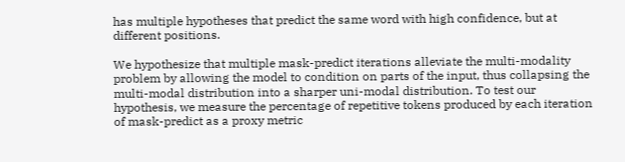has multiple hypotheses that predict the same word with high confidence, but at different positions.

We hypothesize that multiple mask-predict iterations alleviate the multi-modality problem by allowing the model to condition on parts of the input, thus collapsing the multi-modal distribution into a sharper uni-modal distribution. To test our hypothesis, we measure the percentage of repetitive tokens produced by each iteration of mask-predict as a proxy metric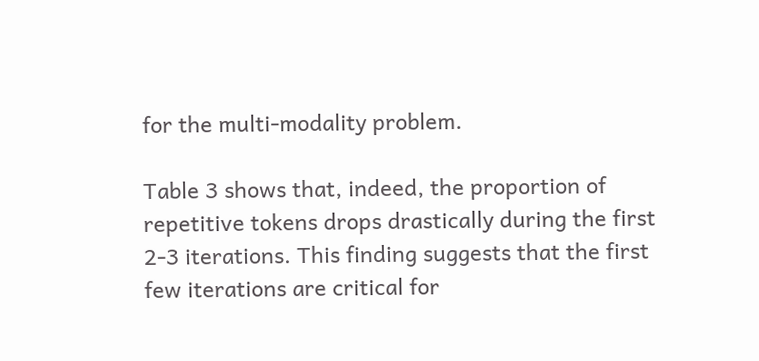for the multi-modality problem.

Table 3 shows that, indeed, the proportion of repetitive tokens drops drastically during the first 2-3 iterations. This finding suggests that the first few iterations are critical for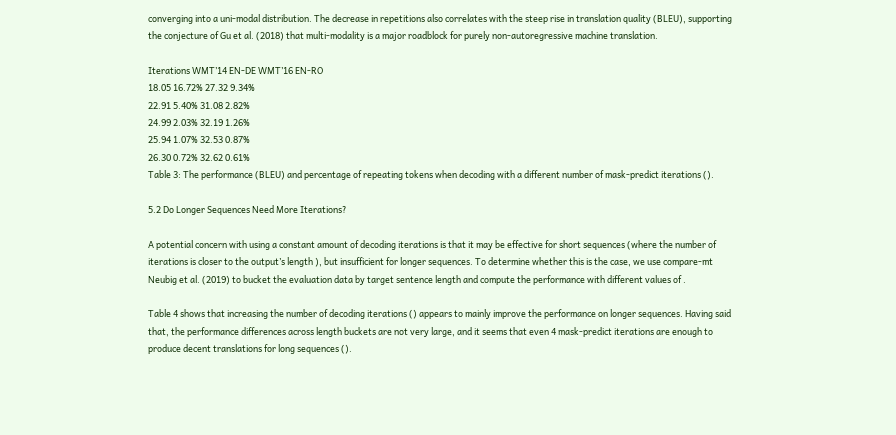converging into a uni-modal distribution. The decrease in repetitions also correlates with the steep rise in translation quality (BLEU), supporting the conjecture of Gu et al. (2018) that multi-modality is a major roadblock for purely non-autoregressive machine translation.

Iterations WMT’14 EN-DE WMT’16 EN-RO
18.05 16.72% 27.32 9.34%
22.91 5.40% 31.08 2.82%
24.99 2.03% 32.19 1.26%
25.94 1.07% 32.53 0.87%
26.30 0.72% 32.62 0.61%
Table 3: The performance (BLEU) and percentage of repeating tokens when decoding with a different number of mask-predict iterations ().

5.2 Do Longer Sequences Need More Iterations?

A potential concern with using a constant amount of decoding iterations is that it may be effective for short sequences (where the number of iterations is closer to the output’s length ), but insufficient for longer sequences. To determine whether this is the case, we use compare-mt Neubig et al. (2019) to bucket the evaluation data by target sentence length and compute the performance with different values of .

Table 4 shows that increasing the number of decoding iterations () appears to mainly improve the performance on longer sequences. Having said that, the performance differences across length buckets are not very large, and it seems that even 4 mask-predict iterations are enough to produce decent translations for long sequences ().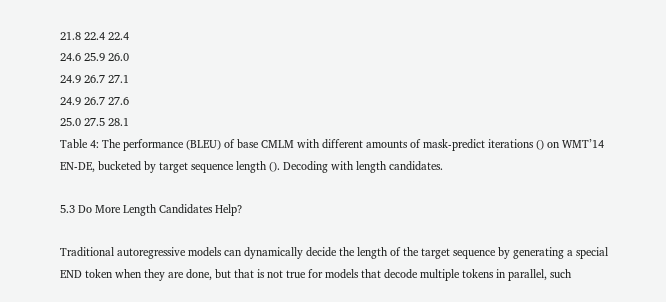21.8 22.4 22.4
24.6 25.9 26.0
24.9 26.7 27.1
24.9 26.7 27.6
25.0 27.5 28.1
Table 4: The performance (BLEU) of base CMLM with different amounts of mask-predict iterations () on WMT’14 EN-DE, bucketed by target sequence length (). Decoding with length candidates.

5.3 Do More Length Candidates Help?

Traditional autoregressive models can dynamically decide the length of the target sequence by generating a special END token when they are done, but that is not true for models that decode multiple tokens in parallel, such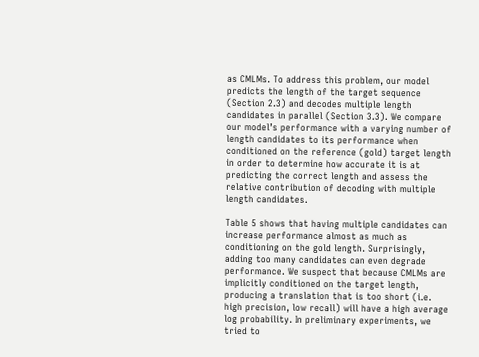as CMLMs. To address this problem, our model predicts the length of the target sequence (Section 2.3) and decodes multiple length candidates in parallel (Section 3.3). We compare our model’s performance with a varying number of length candidates to its performance when conditioned on the reference (gold) target length in order to determine how accurate it is at predicting the correct length and assess the relative contribution of decoding with multiple length candidates.

Table 5 shows that having multiple candidates can increase performance almost as much as conditioning on the gold length. Surprisingly, adding too many candidates can even degrade performance. We suspect that because CMLMs are implicitly conditioned on the target length, producing a translation that is too short (i.e. high precision, low recall) will have a high average log probability. In preliminary experiments, we tried to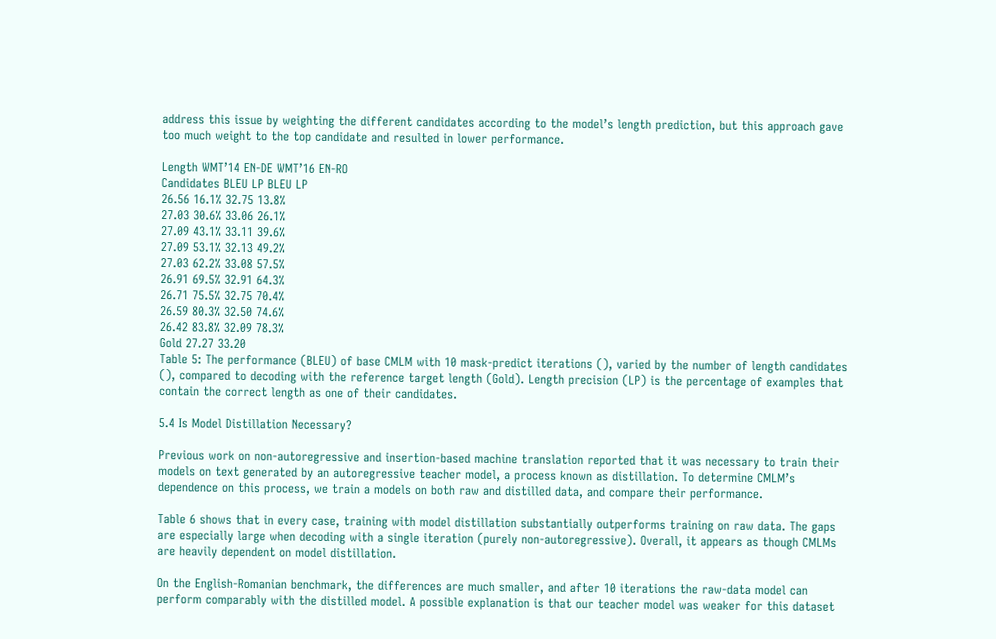address this issue by weighting the different candidates according to the model’s length prediction, but this approach gave too much weight to the top candidate and resulted in lower performance.

Length WMT’14 EN-DE WMT’16 EN-RO
Candidates BLEU LP BLEU LP
26.56 16.1% 32.75 13.8%
27.03 30.6% 33.06 26.1%
27.09 43.1% 33.11 39.6%
27.09 53.1% 32.13 49.2%
27.03 62.2% 33.08 57.5%
26.91 69.5% 32.91 64.3%
26.71 75.5% 32.75 70.4%
26.59 80.3% 32.50 74.6%
26.42 83.8% 32.09 78.3%
Gold 27.27 33.20
Table 5: The performance (BLEU) of base CMLM with 10 mask-predict iterations (), varied by the number of length candidates (), compared to decoding with the reference target length (Gold). Length precision (LP) is the percentage of examples that contain the correct length as one of their candidates.

5.4 Is Model Distillation Necessary?

Previous work on non-autoregressive and insertion-based machine translation reported that it was necessary to train their models on text generated by an autoregressive teacher model, a process known as distillation. To determine CMLM’s dependence on this process, we train a models on both raw and distilled data, and compare their performance.

Table 6 shows that in every case, training with model distillation substantially outperforms training on raw data. The gaps are especially large when decoding with a single iteration (purely non-autoregressive). Overall, it appears as though CMLMs are heavily dependent on model distillation.

On the English-Romanian benchmark, the differences are much smaller, and after 10 iterations the raw-data model can perform comparably with the distilled model. A possible explanation is that our teacher model was weaker for this dataset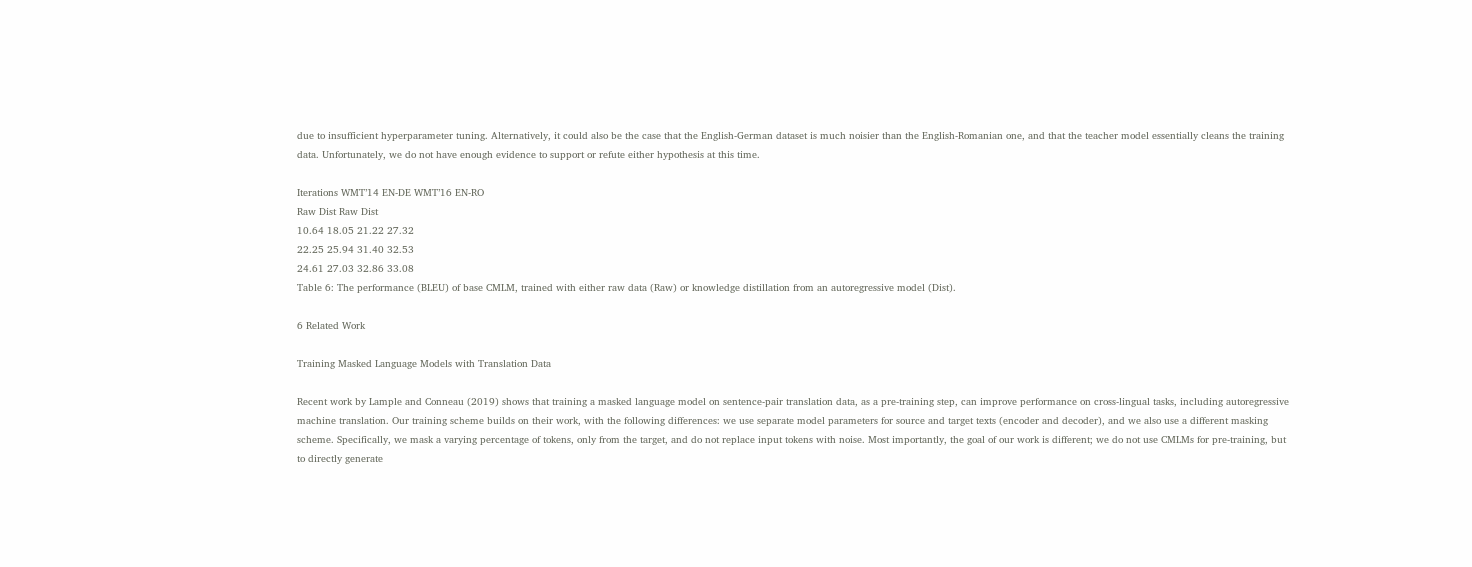due to insufficient hyperparameter tuning. Alternatively, it could also be the case that the English-German dataset is much noisier than the English-Romanian one, and that the teacher model essentially cleans the training data. Unfortunately, we do not have enough evidence to support or refute either hypothesis at this time.

Iterations WMT’14 EN-DE WMT’16 EN-RO
Raw Dist Raw Dist
10.64 18.05 21.22 27.32
22.25 25.94 31.40 32.53
24.61 27.03 32.86 33.08
Table 6: The performance (BLEU) of base CMLM, trained with either raw data (Raw) or knowledge distillation from an autoregressive model (Dist).

6 Related Work

Training Masked Language Models with Translation Data

Recent work by Lample and Conneau (2019) shows that training a masked language model on sentence-pair translation data, as a pre-training step, can improve performance on cross-lingual tasks, including autoregressive machine translation. Our training scheme builds on their work, with the following differences: we use separate model parameters for source and target texts (encoder and decoder), and we also use a different masking scheme. Specifically, we mask a varying percentage of tokens, only from the target, and do not replace input tokens with noise. Most importantly, the goal of our work is different; we do not use CMLMs for pre-training, but to directly generate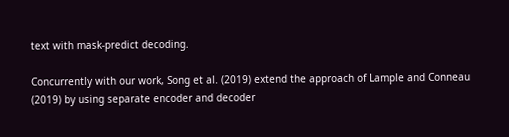text with mask-predict decoding.

Concurrently with our work, Song et al. (2019) extend the approach of Lample and Conneau (2019) by using separate encoder and decoder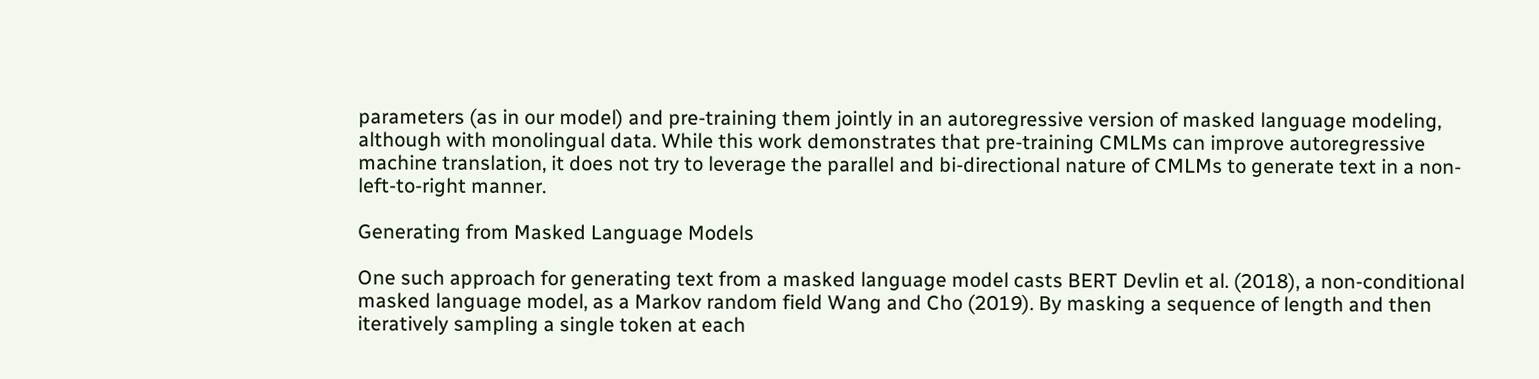parameters (as in our model) and pre-training them jointly in an autoregressive version of masked language modeling, although with monolingual data. While this work demonstrates that pre-training CMLMs can improve autoregressive machine translation, it does not try to leverage the parallel and bi-directional nature of CMLMs to generate text in a non-left-to-right manner.

Generating from Masked Language Models

One such approach for generating text from a masked language model casts BERT Devlin et al. (2018), a non-conditional masked language model, as a Markov random field Wang and Cho (2019). By masking a sequence of length and then iteratively sampling a single token at each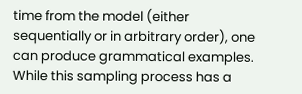time from the model (either sequentially or in arbitrary order), one can produce grammatical examples. While this sampling process has a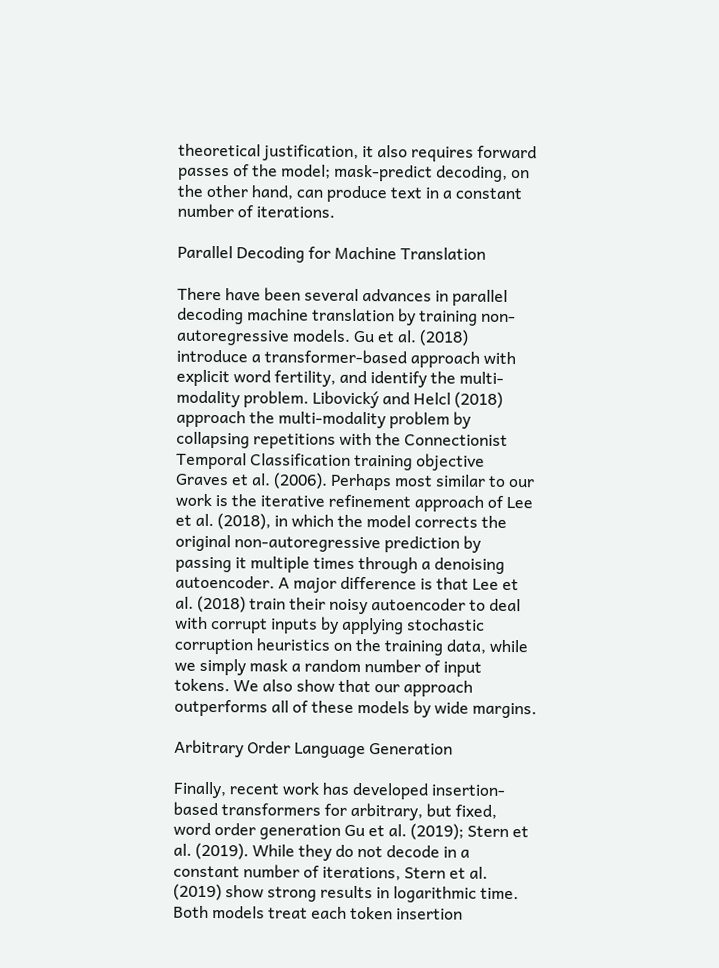theoretical justification, it also requires forward passes of the model; mask-predict decoding, on the other hand, can produce text in a constant number of iterations.

Parallel Decoding for Machine Translation

There have been several advances in parallel decoding machine translation by training non-autoregressive models. Gu et al. (2018) introduce a transformer-based approach with explicit word fertility, and identify the multi-modality problem. Libovický and Helcl (2018) approach the multi-modality problem by collapsing repetitions with the Connectionist Temporal Classification training objective Graves et al. (2006). Perhaps most similar to our work is the iterative refinement approach of Lee et al. (2018), in which the model corrects the original non-autoregressive prediction by passing it multiple times through a denoising autoencoder. A major difference is that Lee et al. (2018) train their noisy autoencoder to deal with corrupt inputs by applying stochastic corruption heuristics on the training data, while we simply mask a random number of input tokens. We also show that our approach outperforms all of these models by wide margins.

Arbitrary Order Language Generation

Finally, recent work has developed insertion-based transformers for arbitrary, but fixed, word order generation Gu et al. (2019); Stern et al. (2019). While they do not decode in a constant number of iterations, Stern et al. (2019) show strong results in logarithmic time. Both models treat each token insertion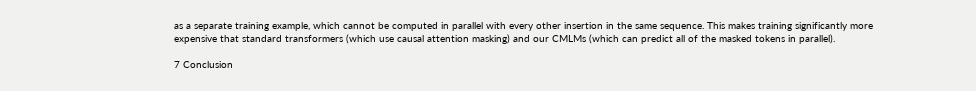as a separate training example, which cannot be computed in parallel with every other insertion in the same sequence. This makes training significantly more expensive that standard transformers (which use causal attention masking) and our CMLMs (which can predict all of the masked tokens in parallel).

7 Conclusion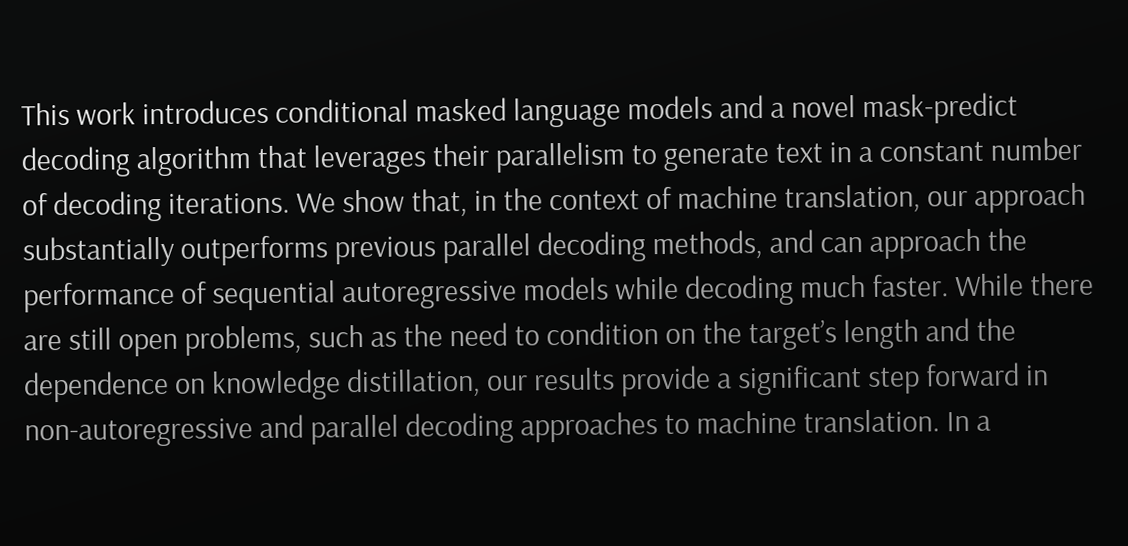This work introduces conditional masked language models and a novel mask-predict decoding algorithm that leverages their parallelism to generate text in a constant number of decoding iterations. We show that, in the context of machine translation, our approach substantially outperforms previous parallel decoding methods, and can approach the performance of sequential autoregressive models while decoding much faster. While there are still open problems, such as the need to condition on the target’s length and the dependence on knowledge distillation, our results provide a significant step forward in non-autoregressive and parallel decoding approaches to machine translation. In a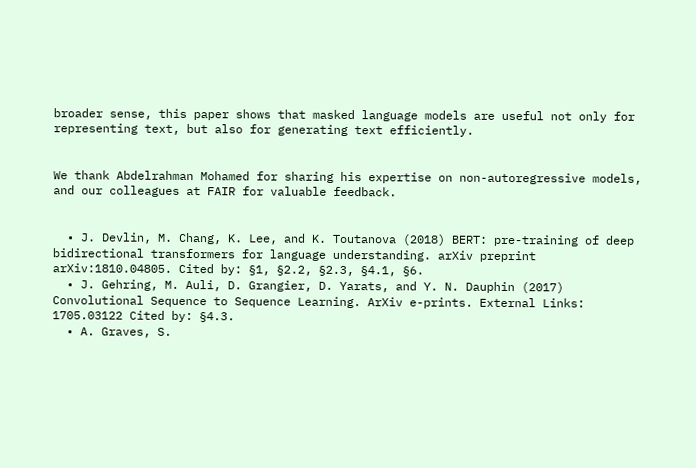broader sense, this paper shows that masked language models are useful not only for representing text, but also for generating text efficiently.


We thank Abdelrahman Mohamed for sharing his expertise on non-autoregressive models, and our colleagues at FAIR for valuable feedback.


  • J. Devlin, M. Chang, K. Lee, and K. Toutanova (2018) BERT: pre-training of deep bidirectional transformers for language understanding. arXiv preprint arXiv:1810.04805. Cited by: §1, §2.2, §2.3, §4.1, §6.
  • J. Gehring, M. Auli, D. Grangier, D. Yarats, and Y. N. Dauphin (2017) Convolutional Sequence to Sequence Learning. ArXiv e-prints. External Links: 1705.03122 Cited by: §4.3.
  • A. Graves, S.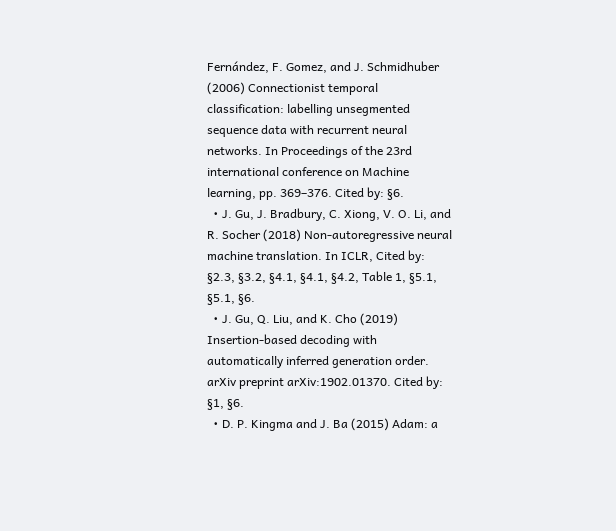Fernández, F. Gomez, and J. Schmidhuber (2006) Connectionist temporal classification: labelling unsegmented sequence data with recurrent neural networks. In Proceedings of the 23rd international conference on Machine learning, pp. 369–376. Cited by: §6.
  • J. Gu, J. Bradbury, C. Xiong, V. O. Li, and R. Socher (2018) Non-autoregressive neural machine translation. In ICLR, Cited by: §2.3, §3.2, §4.1, §4.1, §4.2, Table 1, §5.1, §5.1, §6.
  • J. Gu, Q. Liu, and K. Cho (2019) Insertion-based decoding with automatically inferred generation order. arXiv preprint arXiv:1902.01370. Cited by: §1, §6.
  • D. P. Kingma and J. Ba (2015) Adam: a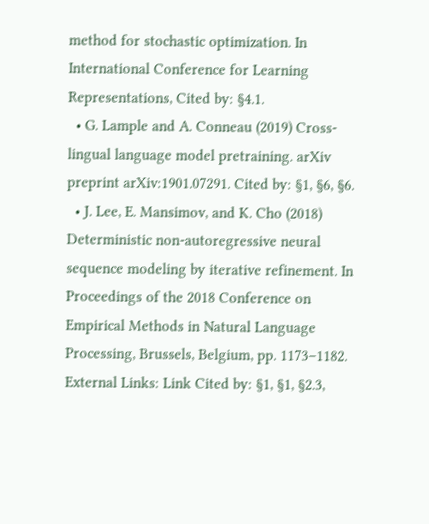method for stochastic optimization. In International Conference for Learning Representations, Cited by: §4.1.
  • G. Lample and A. Conneau (2019) Cross-lingual language model pretraining. arXiv preprint arXiv:1901.07291. Cited by: §1, §6, §6.
  • J. Lee, E. Mansimov, and K. Cho (2018) Deterministic non-autoregressive neural sequence modeling by iterative refinement. In Proceedings of the 2018 Conference on Empirical Methods in Natural Language Processing, Brussels, Belgium, pp. 1173–1182. External Links: Link Cited by: §1, §1, §2.3,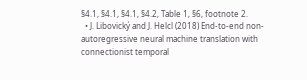§4.1, §4.1, §4.1, §4.2, Table 1, §6, footnote 2.
  • J. Libovický and J. Helcl (2018) End-to-end non-autoregressive neural machine translation with connectionist temporal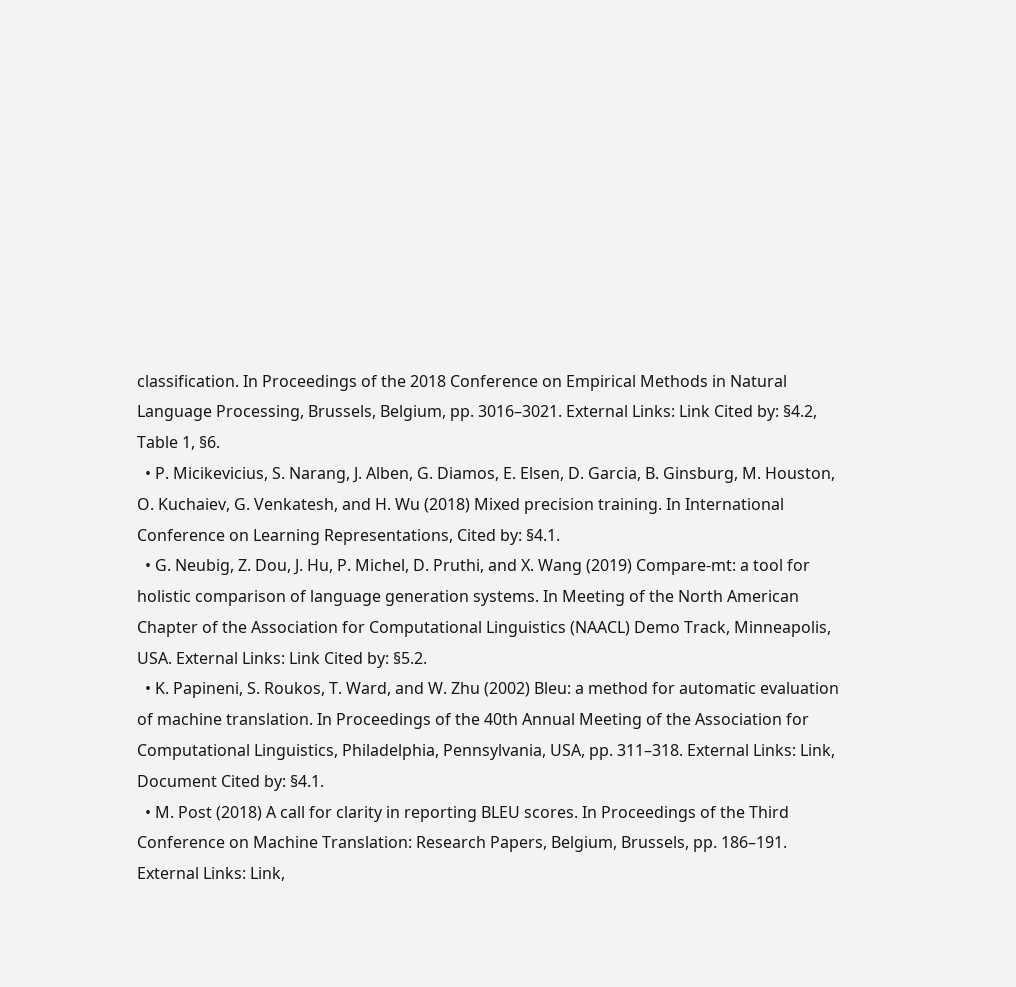classification. In Proceedings of the 2018 Conference on Empirical Methods in Natural Language Processing, Brussels, Belgium, pp. 3016–3021. External Links: Link Cited by: §4.2, Table 1, §6.
  • P. Micikevicius, S. Narang, J. Alben, G. Diamos, E. Elsen, D. Garcia, B. Ginsburg, M. Houston, O. Kuchaiev, G. Venkatesh, and H. Wu (2018) Mixed precision training. In International Conference on Learning Representations, Cited by: §4.1.
  • G. Neubig, Z. Dou, J. Hu, P. Michel, D. Pruthi, and X. Wang (2019) Compare-mt: a tool for holistic comparison of language generation systems. In Meeting of the North American Chapter of the Association for Computational Linguistics (NAACL) Demo Track, Minneapolis, USA. External Links: Link Cited by: §5.2.
  • K. Papineni, S. Roukos, T. Ward, and W. Zhu (2002) Bleu: a method for automatic evaluation of machine translation. In Proceedings of the 40th Annual Meeting of the Association for Computational Linguistics, Philadelphia, Pennsylvania, USA, pp. 311–318. External Links: Link, Document Cited by: §4.1.
  • M. Post (2018) A call for clarity in reporting BLEU scores. In Proceedings of the Third Conference on Machine Translation: Research Papers, Belgium, Brussels, pp. 186–191. External Links: Link,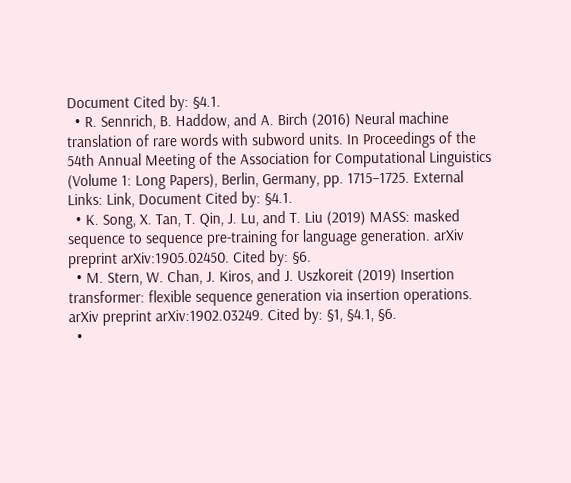Document Cited by: §4.1.
  • R. Sennrich, B. Haddow, and A. Birch (2016) Neural machine translation of rare words with subword units. In Proceedings of the 54th Annual Meeting of the Association for Computational Linguistics (Volume 1: Long Papers), Berlin, Germany, pp. 1715–1725. External Links: Link, Document Cited by: §4.1.
  • K. Song, X. Tan, T. Qin, J. Lu, and T. Liu (2019) MASS: masked sequence to sequence pre-training for language generation. arXiv preprint arXiv:1905.02450. Cited by: §6.
  • M. Stern, W. Chan, J. Kiros, and J. Uszkoreit (2019) Insertion transformer: flexible sequence generation via insertion operations. arXiv preprint arXiv:1902.03249. Cited by: §1, §4.1, §6.
  •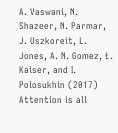A. Vaswani, N. Shazeer, N. Parmar, J. Uszkoreit, L. Jones, A. N. Gomez, Ł. Kaiser, and I. Polosukhin (2017) Attention is all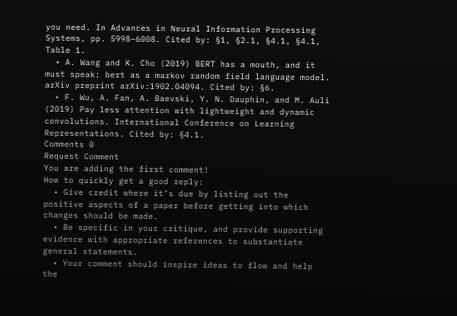you need. In Advances in Neural Information Processing Systems, pp. 5998–6008. Cited by: §1, §2.1, §4.1, §4.1, Table 1.
  • A. Wang and K. Cho (2019) BERT has a mouth, and it must speak: bert as a markov random field language model. arXiv preprint arXiv:1902.04094. Cited by: §6.
  • F. Wu, A. Fan, A. Baevski, Y. N. Dauphin, and M. Auli (2019) Pay less attention with lightweight and dynamic convolutions. International Conference on Learning Representations. Cited by: §4.1.
Comments 0
Request Comment
You are adding the first comment!
How to quickly get a good reply:
  • Give credit where it’s due by listing out the positive aspects of a paper before getting into which changes should be made.
  • Be specific in your critique, and provide supporting evidence with appropriate references to substantiate general statements.
  • Your comment should inspire ideas to flow and help the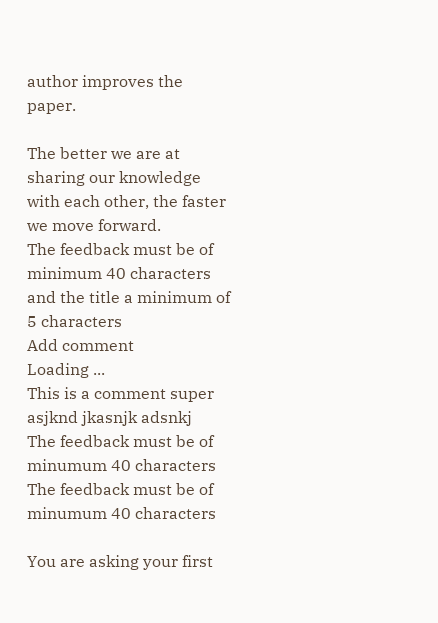author improves the paper.

The better we are at sharing our knowledge with each other, the faster we move forward.
The feedback must be of minimum 40 characters and the title a minimum of 5 characters
Add comment
Loading ...
This is a comment super asjknd jkasnjk adsnkj
The feedback must be of minumum 40 characters
The feedback must be of minumum 40 characters

You are asking your first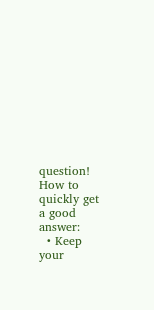question!
How to quickly get a good answer:
  • Keep your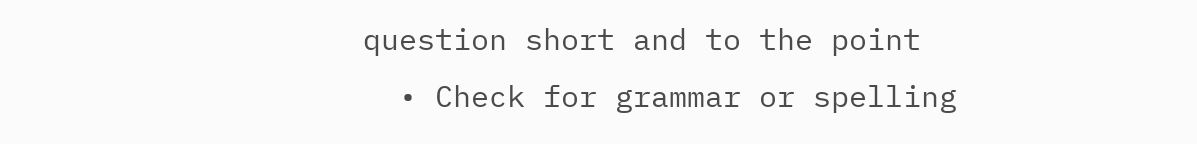question short and to the point
  • Check for grammar or spelling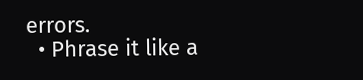errors.
  • Phrase it like a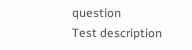question
Test description